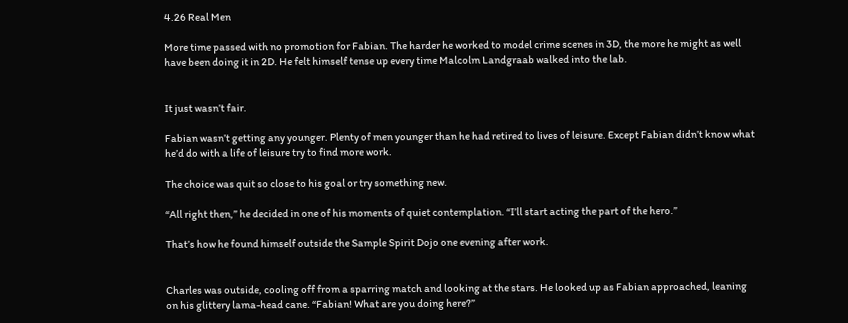4.26 Real Men

More time passed with no promotion for Fabian. The harder he worked to model crime scenes in 3D, the more he might as well have been doing it in 2D. He felt himself tense up every time Malcolm Landgraab walked into the lab.


It just wasn’t fair.

Fabian wasn’t getting any younger. Plenty of men younger than he had retired to lives of leisure. Except Fabian didn’t know what he’d do with a life of leisure try to find more work.

The choice was quit so close to his goal or try something new.

“All right then,” he decided in one of his moments of quiet contemplation. “I’ll start acting the part of the hero.”

That’s how he found himself outside the Sample Spirit Dojo one evening after work.


Charles was outside, cooling off from a sparring match and looking at the stars. He looked up as Fabian approached, leaning on his glittery lama-head cane. “Fabian! What are you doing here?”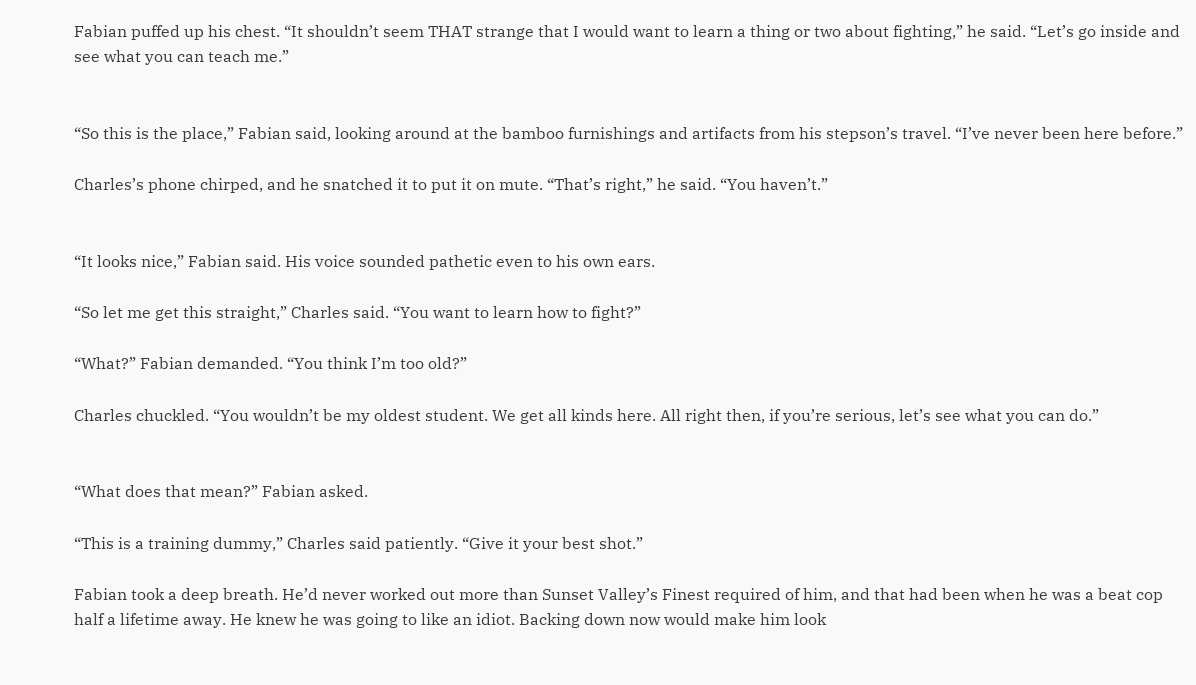Fabian puffed up his chest. “It shouldn’t seem THAT strange that I would want to learn a thing or two about fighting,” he said. “Let’s go inside and see what you can teach me.”


“So this is the place,” Fabian said, looking around at the bamboo furnishings and artifacts from his stepson’s travel. “I’ve never been here before.”

Charles’s phone chirped, and he snatched it to put it on mute. “That’s right,” he said. “You haven’t.”


“It looks nice,” Fabian said. His voice sounded pathetic even to his own ears.

“So let me get this straight,” Charles said. “You want to learn how to fight?”

“What?” Fabian demanded. “You think I’m too old?”

Charles chuckled. “You wouldn’t be my oldest student. We get all kinds here. All right then, if you’re serious, let’s see what you can do.”


“What does that mean?” Fabian asked.

“This is a training dummy,” Charles said patiently. “Give it your best shot.”

Fabian took a deep breath. He’d never worked out more than Sunset Valley’s Finest required of him, and that had been when he was a beat cop half a lifetime away. He knew he was going to like an idiot. Backing down now would make him look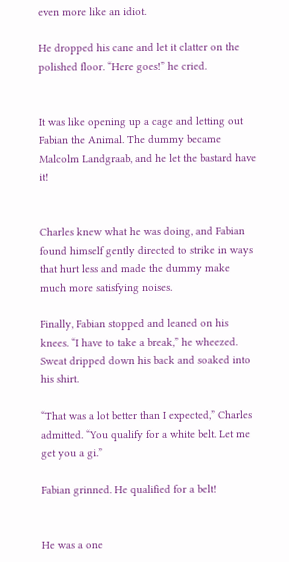even more like an idiot.

He dropped his cane and let it clatter on the polished floor. “Here goes!” he cried.


It was like opening up a cage and letting out Fabian the Animal. The dummy became Malcolm Landgraab, and he let the bastard have it!


Charles knew what he was doing, and Fabian found himself gently directed to strike in ways that hurt less and made the dummy make much more satisfying noises.

Finally, Fabian stopped and leaned on his knees. “I have to take a break,” he wheezed. Sweat dripped down his back and soaked into his shirt.

“That was a lot better than I expected,” Charles admitted. “You qualify for a white belt. Let me get you a gi.”

Fabian grinned. He qualified for a belt!


He was a one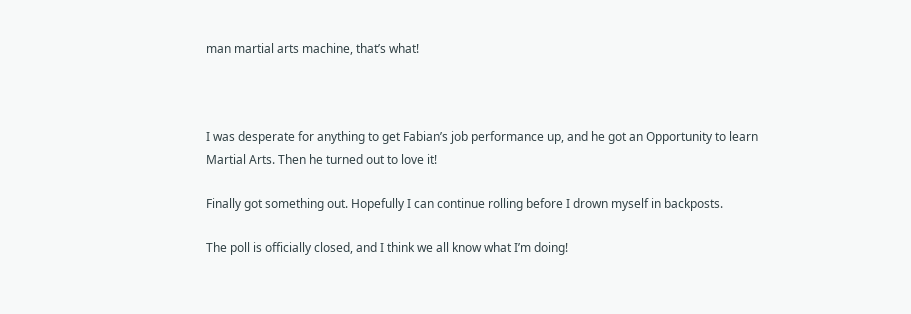man martial arts machine, that’s what!



I was desperate for anything to get Fabian’s job performance up, and he got an Opportunity to learn Martial Arts. Then he turned out to love it!

Finally got something out. Hopefully I can continue rolling before I drown myself in backposts.

The poll is officially closed, and I think we all know what I’m doing!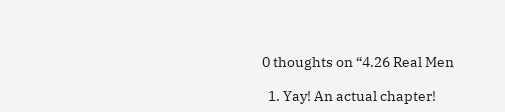0 thoughts on “4.26 Real Men

  1. Yay! An actual chapter!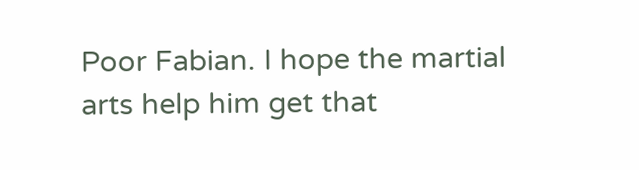Poor Fabian. I hope the martial arts help him get that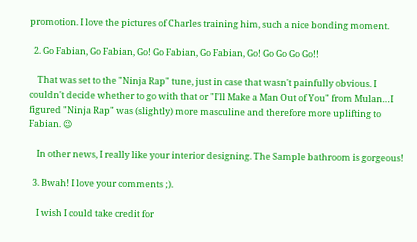promotion. I love the pictures of Charles training him, such a nice bonding moment.

  2. Go Fabian, Go Fabian, Go! Go Fabian, Go Fabian, Go! Go Go Go Go!!

    That was set to the "Ninja Rap" tune, just in case that wasn't painfully obvious. I couldn't decide whether to go with that or "I'll Make a Man Out of You" from Mulan…I figured "Ninja Rap" was (slightly) more masculine and therefore more uplifting to Fabian. 😉

    In other news, I really like your interior designing. The Sample bathroom is gorgeous!

  3. Bwah! I love your comments ;).

    I wish I could take credit for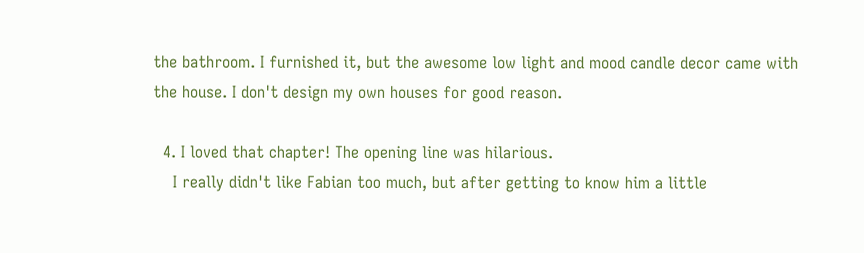the bathroom. I furnished it, but the awesome low light and mood candle decor came with the house. I don't design my own houses for good reason.

  4. I loved that chapter! The opening line was hilarious.
    I really didn't like Fabian too much, but after getting to know him a little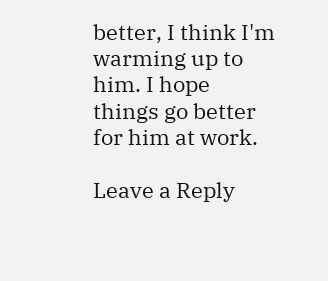better, I think I'm warming up to him. I hope things go better for him at work.

Leave a Reply